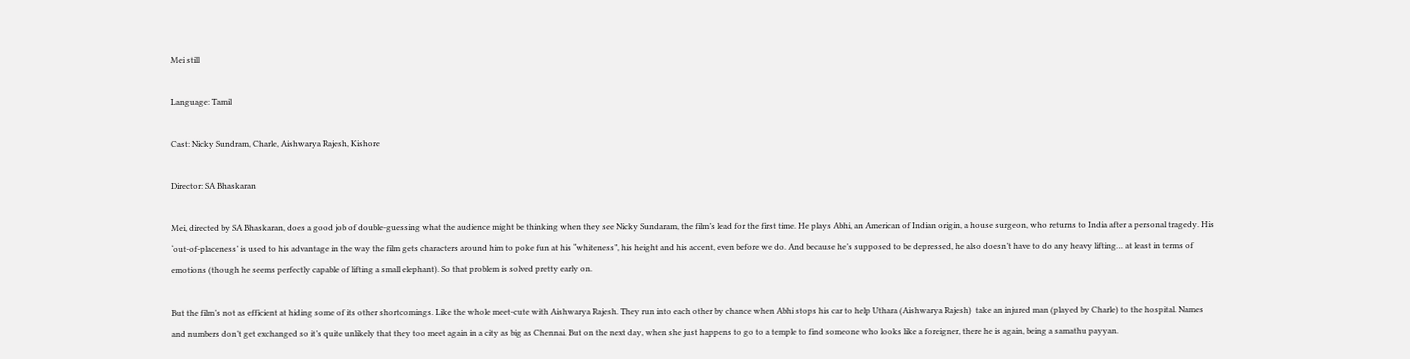Mei still

Language: Tamil

Cast: Nicky Sundram, Charle, Aishwarya Rajesh, Kishore

Director: SA Bhaskaran

Mei, directed by SA Bhaskaran, does a good job of double-guessing what the audience might be thinking when they see Nicky Sundaram, the film’s lead for the first time. He plays Abhi, an American of Indian origin, a house surgeon, who returns to India after a personal tragedy. His ‘out-of-placeness’ is used to his advantage in the way the film gets characters around him to poke fun at his “whiteness”, his height and his accent, even before we do. And because he’s supposed to be depressed, he also doesn’t have to do any heavy lifting… at least in terms of emotions (though he seems perfectly capable of lifting a small elephant). So that problem is solved pretty early on.

But the film’s not as efficient at hiding some of its other shortcomings. Like the whole meet-cute with Aishwarya Rajesh. They run into each other by chance when Abhi stops his car to help Uthara (Aishwarya Rajesh)  take an injured man (played by Charle) to the hospital. Names and numbers don’t get exchanged so it’s quite unlikely that they too meet again in a city as big as Chennai. But on the next day, when she just happens to go to a temple to find someone who looks like a foreigner, there he is again, being a samathu payyan.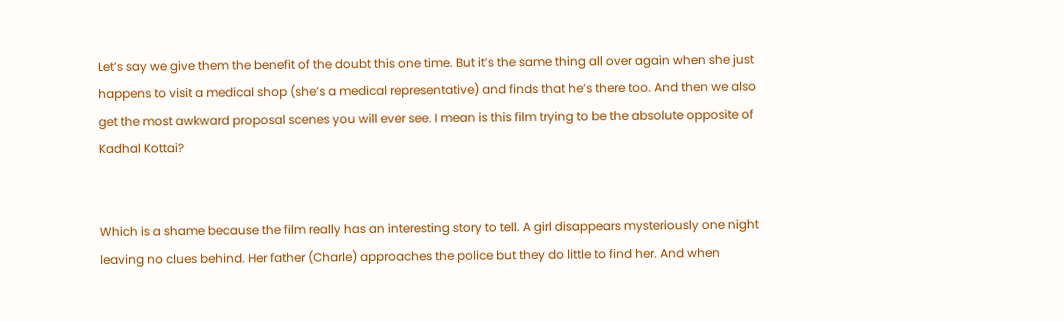Let’s say we give them the benefit of the doubt this one time. But it’s the same thing all over again when she just happens to visit a medical shop (she’s a medical representative) and finds that he’s there too. And then we also get the most awkward proposal scenes you will ever see. I mean is this film trying to be the absolute opposite of Kadhal Kottai?


Which is a shame because the film really has an interesting story to tell. A girl disappears mysteriously one night leaving no clues behind. Her father (Charle) approaches the police but they do little to find her. And when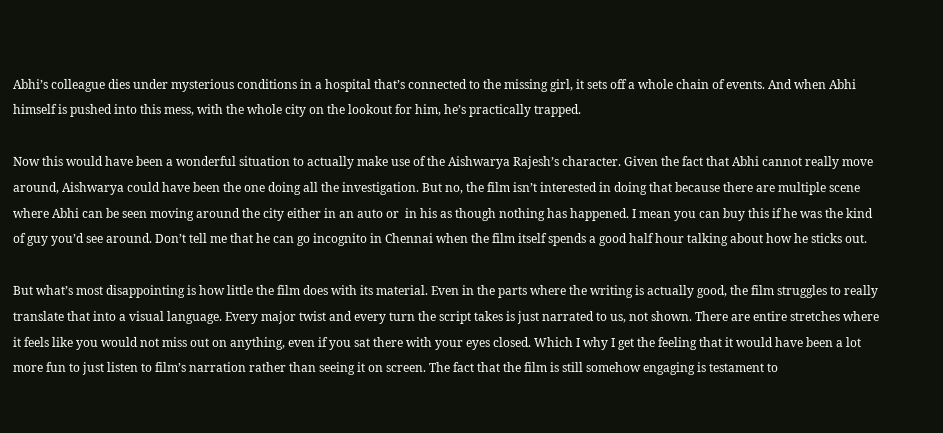Abhi’s colleague dies under mysterious conditions in a hospital that’s connected to the missing girl, it sets off a whole chain of events. And when Abhi himself is pushed into this mess, with the whole city on the lookout for him, he’s practically trapped.

Now this would have been a wonderful situation to actually make use of the Aishwarya Rajesh’s character. Given the fact that Abhi cannot really move around, Aishwarya could have been the one doing all the investigation. But no, the film isn’t interested in doing that because there are multiple scene where Abhi can be seen moving around the city either in an auto or  in his as though nothing has happened. I mean you can buy this if he was the kind of guy you’d see around. Don’t tell me that he can go incognito in Chennai when the film itself spends a good half hour talking about how he sticks out.

But what’s most disappointing is how little the film does with its material. Even in the parts where the writing is actually good, the film struggles to really translate that into a visual language. Every major twist and every turn the script takes is just narrated to us, not shown. There are entire stretches where it feels like you would not miss out on anything, even if you sat there with your eyes closed. Which I why I get the feeling that it would have been a lot more fun to just listen to film’s narration rather than seeing it on screen. The fact that the film is still somehow engaging is testament to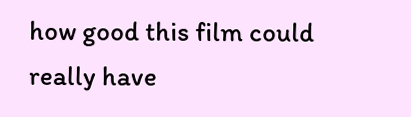how good this film could really have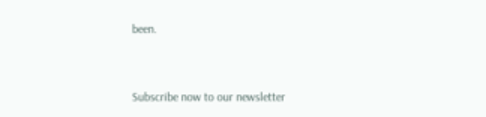been.


Subscribe now to our newsletter